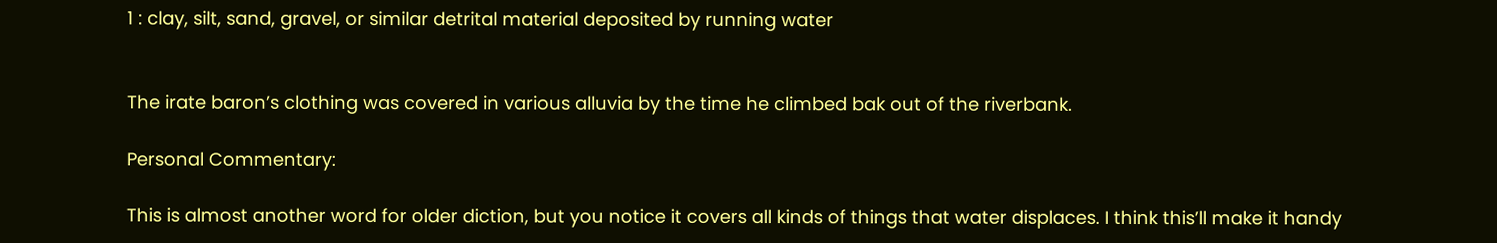1 : clay, silt, sand, gravel, or similar detrital material deposited by running water


The irate baron’s clothing was covered in various alluvia by the time he climbed bak out of the riverbank.

Personal Commentary:

This is almost another word for older diction, but you notice it covers all kinds of things that water displaces. I think this’ll make it handy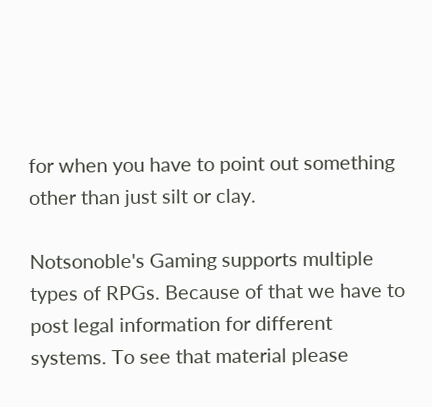for when you have to point out something other than just silt or clay.

Notsonoble's Gaming supports multiple types of RPGs. Because of that we have to post legal information for different systems. To see that material please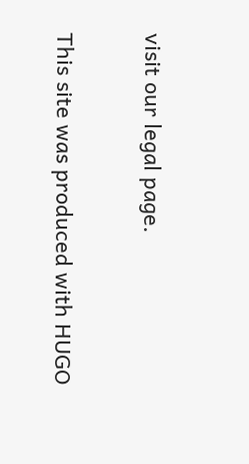visit our legal page.

This site was produced with HUGO